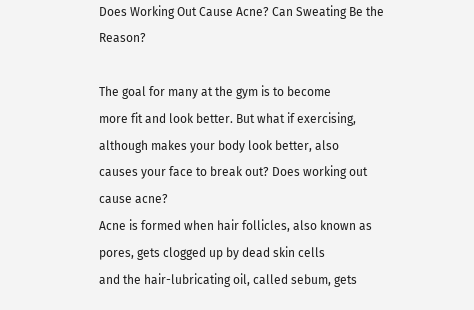Does Working Out Cause Acne? Can Sweating Be the Reason?

The goal for many at the gym is to become
more fit and look better. But what if exercising, although makes your body look better, also
causes your face to break out? Does working out cause acne?
Acne is formed when hair follicles, also known as pores, gets clogged up by dead skin cells
and the hair-lubricating oil, called sebum, gets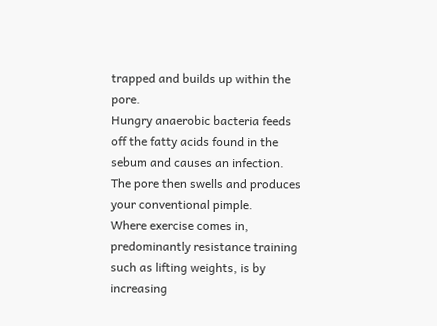trapped and builds up within the pore.
Hungry anaerobic bacteria feeds off the fatty acids found in the sebum and causes an infection.
The pore then swells and produces your conventional pimple.
Where exercise comes in, predominantly resistance training such as lifting weights, is by increasing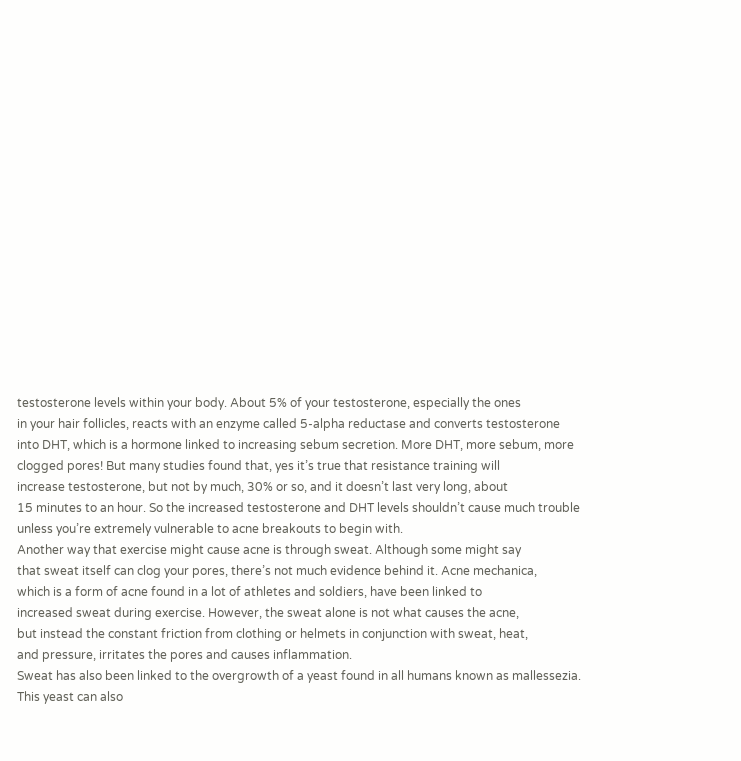testosterone levels within your body. About 5% of your testosterone, especially the ones
in your hair follicles, reacts with an enzyme called 5-alpha reductase and converts testosterone
into DHT, which is a hormone linked to increasing sebum secretion. More DHT, more sebum, more
clogged pores! But many studies found that, yes it’s true that resistance training will
increase testosterone, but not by much, 30% or so, and it doesn’t last very long, about
15 minutes to an hour. So the increased testosterone and DHT levels shouldn’t cause much trouble
unless you’re extremely vulnerable to acne breakouts to begin with.
Another way that exercise might cause acne is through sweat. Although some might say
that sweat itself can clog your pores, there’s not much evidence behind it. Acne mechanica,
which is a form of acne found in a lot of athletes and soldiers, have been linked to
increased sweat during exercise. However, the sweat alone is not what causes the acne,
but instead the constant friction from clothing or helmets in conjunction with sweat, heat,
and pressure, irritates the pores and causes inflammation.
Sweat has also been linked to the overgrowth of a yeast found in all humans known as mallessezia.
This yeast can also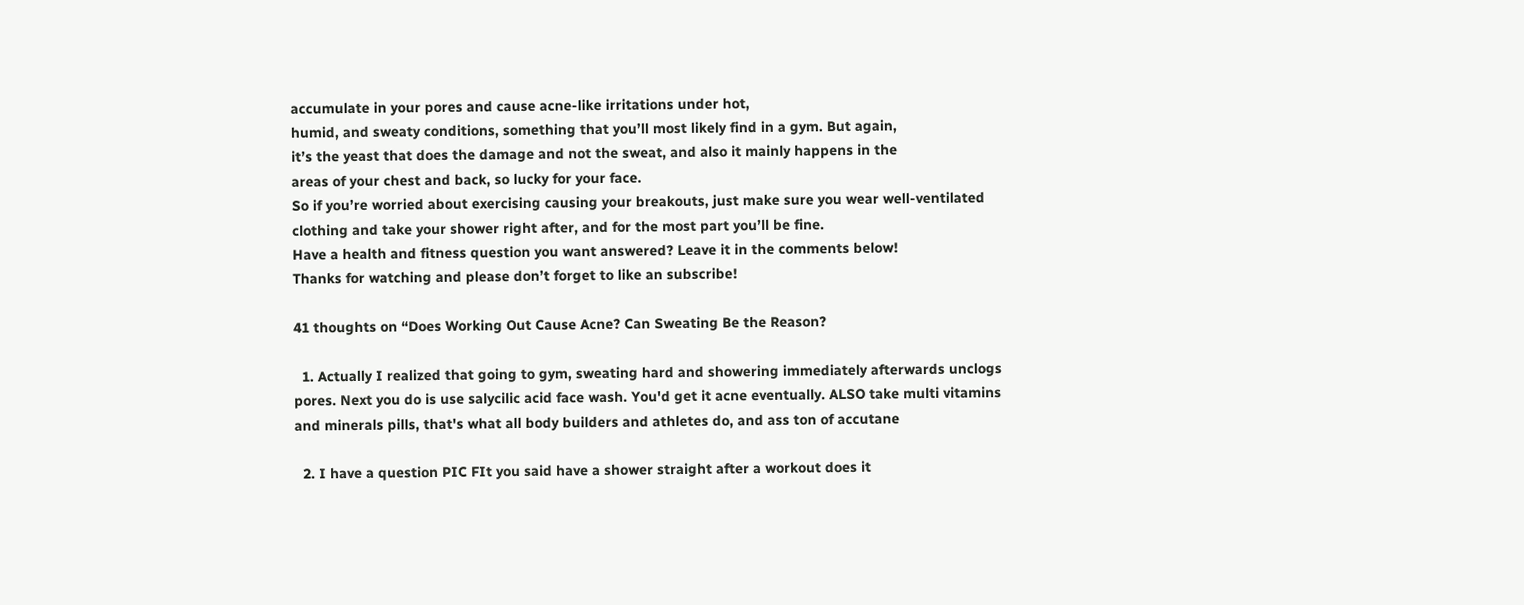accumulate in your pores and cause acne-like irritations under hot,
humid, and sweaty conditions, something that you’ll most likely find in a gym. But again,
it’s the yeast that does the damage and not the sweat, and also it mainly happens in the
areas of your chest and back, so lucky for your face.
So if you’re worried about exercising causing your breakouts, just make sure you wear well-ventilated
clothing and take your shower right after, and for the most part you’ll be fine.
Have a health and fitness question you want answered? Leave it in the comments below!
Thanks for watching and please don’t forget to like an subscribe!

41 thoughts on “Does Working Out Cause Acne? Can Sweating Be the Reason?

  1. Actually I realized that going to gym, sweating hard and showering immediately afterwards unclogs pores. Next you do is use salycilic acid face wash. You'd get it acne eventually. ALSO take multi vitamins and minerals pills, that's what all body builders and athletes do, and ass ton of accutane

  2. I have a question PIC FIt you said have a shower straight after a workout does it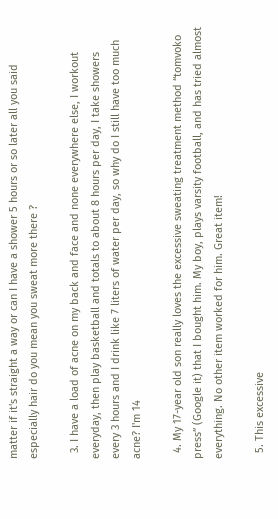matter if it's straight a way or can I have a shower 5 hours or so later all you said especially hair do you mean you sweat more there ?

  3. I have a load of acne on my back and face and none everywhere else, I workout everyday, then play basketball and totals to about 8 hours per day, I take showers every 3 hours and I drink like 7 liters of water per day, so why do I still have too much acne? I'm 14

  4. My 17-year old son really loves the excessive sweating treatment method “tomvoko press” (Google it) that I bought him. My boy, plays varsity football, and has tried almost everything. No other item worked for him. Great item!

  5. This excessive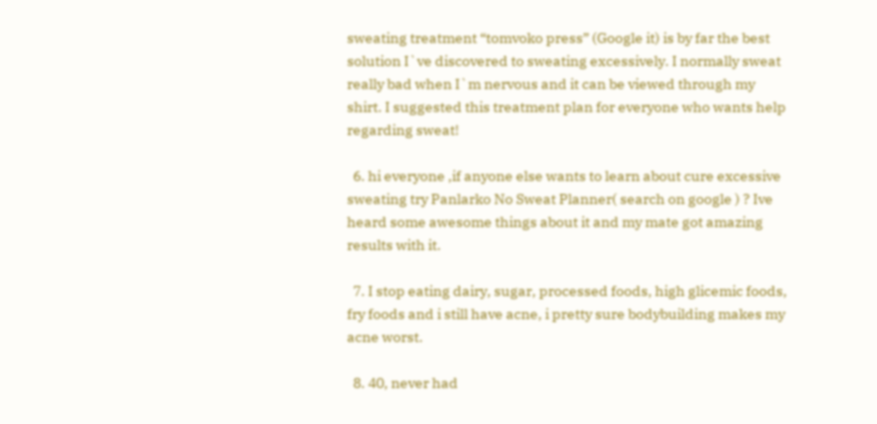sweating treatment “tomvoko press” (Google it) is by far the best solution I`ve discovered to sweating excessively. I normally sweat really bad when I`m nervous and it can be viewed through my shirt. I suggested this treatment plan for everyone who wants help regarding sweat!

  6. hi everyone ,if anyone else wants to learn about cure excessive sweating try Panlarko No Sweat Planner( search on google ) ? Ive heard some awesome things about it and my mate got amazing results with it.

  7. I stop eating dairy, sugar, processed foods, high glicemic foods, fry foods and i still have acne, i pretty sure bodybuilding makes my acne worst.

  8. 40, never had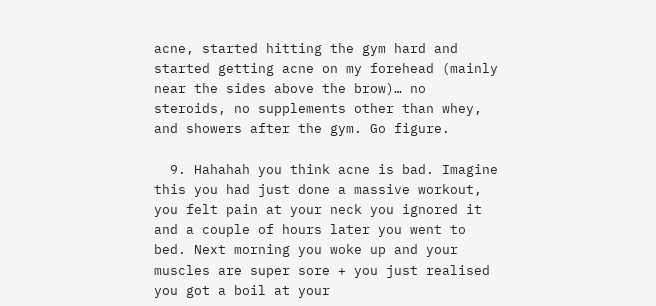acne, started hitting the gym hard and started getting acne on my forehead (mainly near the sides above the brow)… no steroids, no supplements other than whey, and showers after the gym. Go figure.

  9. Hahahah you think acne is bad. Imagine this you had just done a massive workout, you felt pain at your neck you ignored it and a couple of hours later you went to bed. Next morning you woke up and your muscles are super sore + you just realised you got a boil at your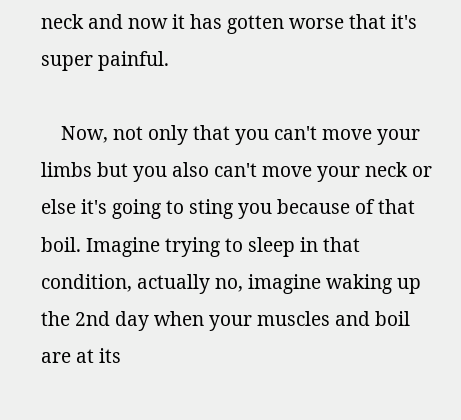neck and now it has gotten worse that it's super painful.

    Now, not only that you can't move your limbs but you also can't move your neck or else it's going to sting you because of that boil. Imagine trying to sleep in that condition, actually no, imagine waking up the 2nd day when your muscles and boil are at its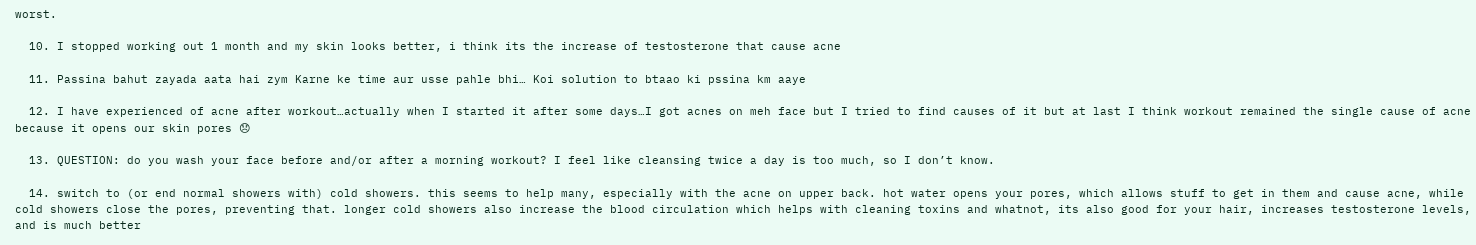worst.

  10. I stopped working out 1 month and my skin looks better, i think its the increase of testosterone that cause acne

  11. Passina bahut zayada aata hai zym Karne ke time aur usse pahle bhi… Koi solution to btaao ki pssina km aaye

  12. I have experienced of acne after workout…actually when I started it after some days…I got acnes on meh face but I tried to find causes of it but at last I think workout remained the single cause of acne because it opens our skin pores 😞

  13. QUESTION: do you wash your face before and/or after a morning workout? I feel like cleansing twice a day is too much, so I don’t know.

  14. switch to (or end normal showers with) cold showers. this seems to help many, especially with the acne on upper back. hot water opens your pores, which allows stuff to get in them and cause acne, while cold showers close the pores, preventing that. longer cold showers also increase the blood circulation which helps with cleaning toxins and whatnot, its also good for your hair, increases testosterone levels, and is much better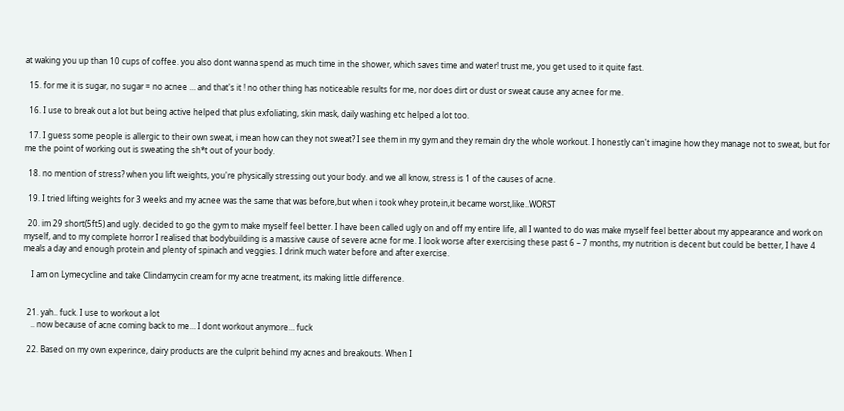at waking you up than 10 cups of coffee. you also dont wanna spend as much time in the shower, which saves time and water! trust me, you get used to it quite fast.

  15. for me it is sugar, no sugar = no acnee … and that's it ! no other thing has noticeable results for me, nor does dirt or dust or sweat cause any acnee for me.

  16. I use to break out a lot but being active helped that plus exfoliating, skin mask, daily washing etc helped a lot too.

  17. I guess some people is allergic to their own sweat, i mean how can they not sweat? I see them in my gym and they remain dry the whole workout. I honestly can't imagine how they manage not to sweat, but for me the point of working out is sweating the sh*t out of your body.

  18. no mention of stress? when you lift weights, you're physically stressing out your body. and we all know, stress is 1 of the causes of acne.

  19. I tried lifting weights for 3 weeks and my acnee was the same that was before,but when i took whey protein,it became worst,like..WORST

  20. im 29 short(5ft5) and ugly. decided to go the gym to make myself feel better. I have been called ugly on and off my entire life, all I wanted to do was make myself feel better about my appearance and work on myself, and to my complete horror I realised that bodybuilding is a massive cause of severe acne for me. I look worse after exercising these past 6 – 7 months, my nutrition is decent but could be better, I have 4 meals a day and enough protein and plenty of spinach and veggies. I drink much water before and after exercise.

    I am on Lymecycline and take Clindamycin cream for my acne treatment, its making little difference.


  21. yah.. fuck. I use to workout a lot
    .. now because of acne coming back to me… I dont workout anymore… fuck

  22. Based on my own experince, dairy products are the culprit behind my acnes and breakouts. When I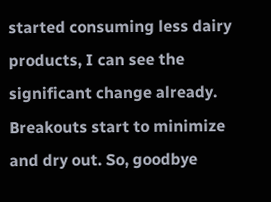started consuming less dairy products, I can see the significant change already. Breakouts start to minimize and dry out. So, goodbye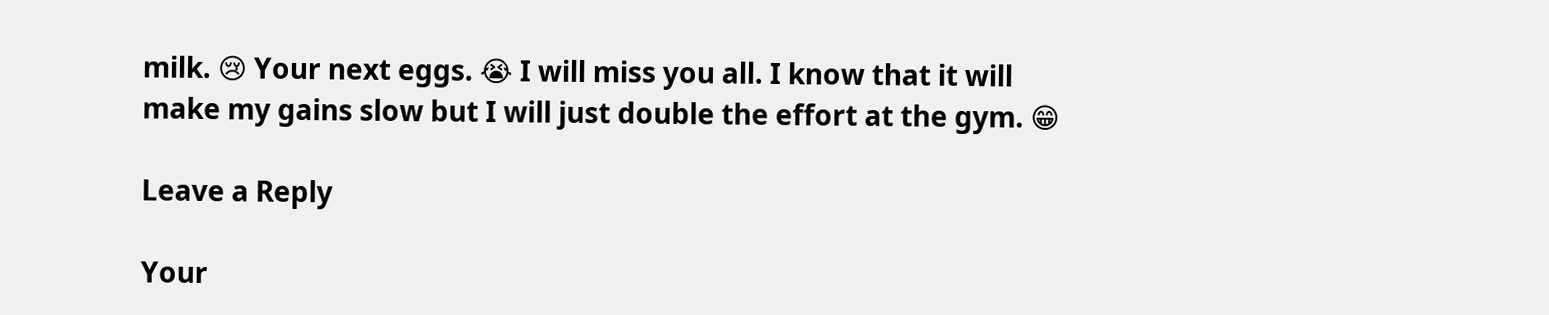milk. 😢 Your next eggs. 😭 I will miss you all. I know that it will make my gains slow but I will just double the effort at the gym. 😁

Leave a Reply

Your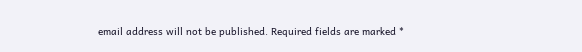email address will not be published. Required fields are marked *